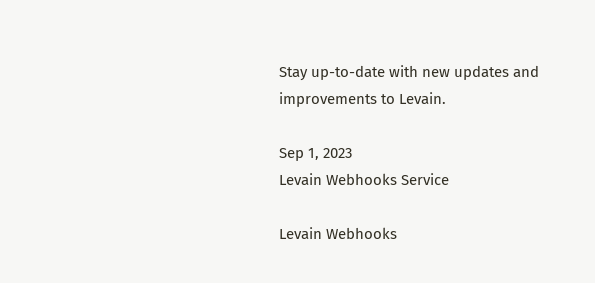Stay up-to-date with new updates and improvements to Levain.

Sep 1, 2023
Levain Webhooks Service

Levain Webhooks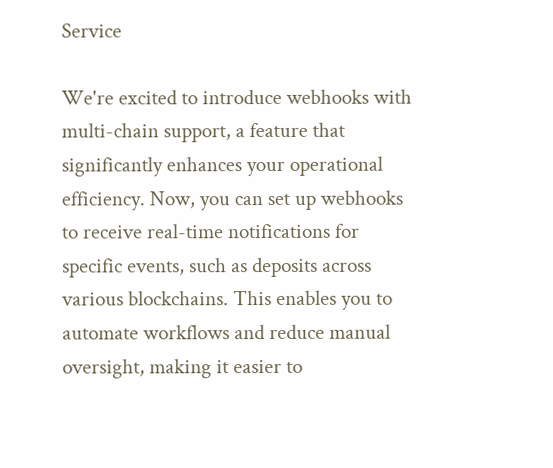Service

We're excited to introduce webhooks with multi-chain support, a feature that significantly enhances your operational efficiency. Now, you can set up webhooks to receive real-time notifications for specific events, such as deposits across various blockchains. This enables you to automate workflows and reduce manual oversight, making it easier to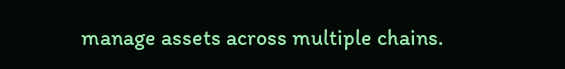manage assets across multiple chains.